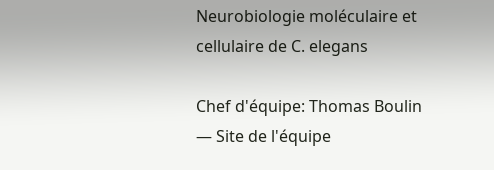Neurobiologie moléculaire et cellulaire de C. elegans

Chef d'équipe: Thomas Boulin — Site de l'équipe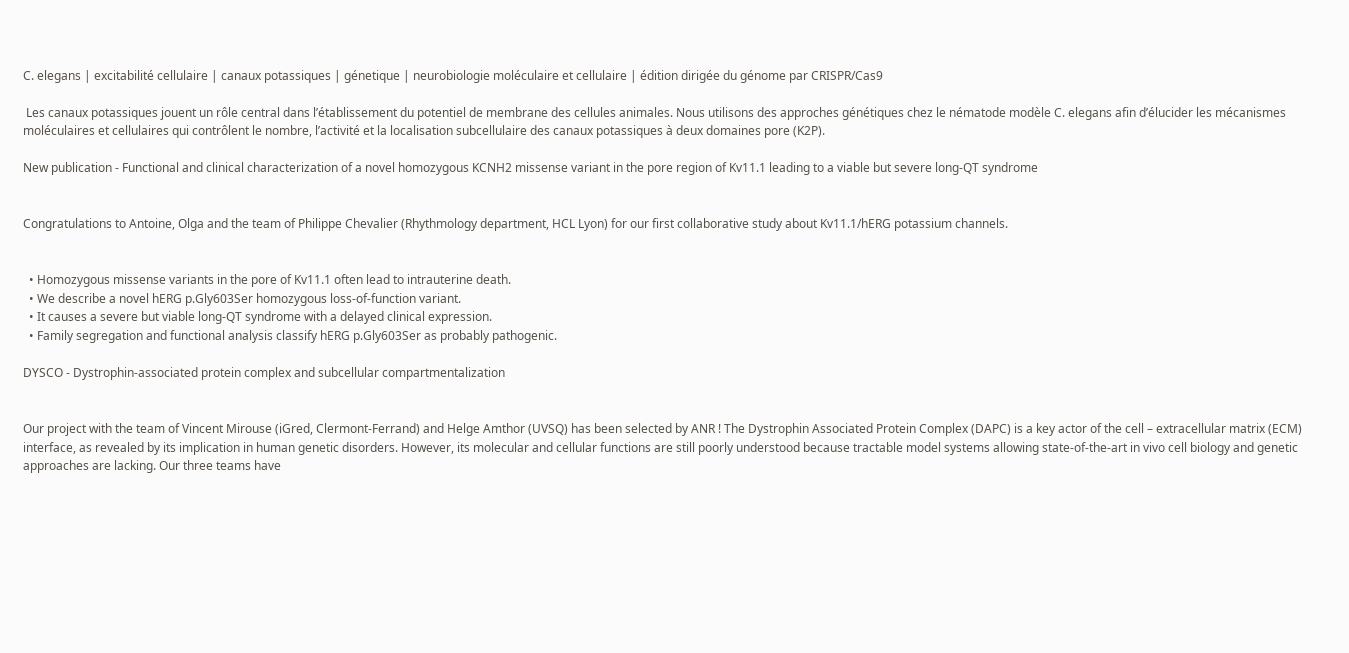C. elegans | excitabilité cellulaire | canaux potassiques | génetique | neurobiologie moléculaire et cellulaire | édition dirigée du génome par CRISPR/Cas9

 Les canaux potassiques jouent un rôle central dans l’établissement du potentiel de membrane des cellules animales. Nous utilisons des approches génétiques chez le nématode modèle C. elegans afin d’élucider les mécanismes moléculaires et cellulaires qui contrôlent le nombre, l’activité et la localisation subcellulaire des canaux potassiques à deux domaines pore (K2P).

New publication - Functional and clinical characterization of a novel homozygous KCNH2 missense variant in the pore region of Kv11.1 leading to a viable but severe long-QT syndrome


Congratulations to Antoine, Olga and the team of Philippe Chevalier (Rhythmology department, HCL Lyon) for our first collaborative study about Kv11.1/hERG potassium channels.


  • Homozygous missense variants in the pore of Kv11.1 often lead to intrauterine death.
  • We describe a novel hERG p.Gly603Ser homozygous loss-of-function variant.
  • It causes a severe but viable long-QT syndrome with a delayed clinical expression.
  • Family segregation and functional analysis classify hERG p.Gly603Ser as probably pathogenic.

DYSCO - Dystrophin-associated protein complex and subcellular compartmentalization


Our project with the team of Vincent Mirouse (iGred, Clermont-Ferrand) and Helge Amthor (UVSQ) has been selected by ANR ! The Dystrophin Associated Protein Complex (DAPC) is a key actor of the cell – extracellular matrix (ECM) interface, as revealed by its implication in human genetic disorders. However, its molecular and cellular functions are still poorly understood because tractable model systems allowing state-of-the-art in vivo cell biology and genetic approaches are lacking. Our three teams have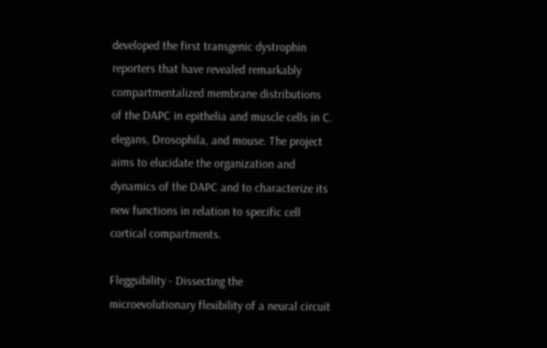developed the first transgenic dystrophin reporters that have revealed remarkably compartmentalized membrane distributions of the DAPC in epithelia and muscle cells in C. elegans, Drosophila, and mouse. The project aims to elucidate the organization and dynamics of the DAPC and to characterize its new functions in relation to specific cell cortical compartments.

Fleggsibility - Dissecting the microevolutionary flexibility of a neural circuit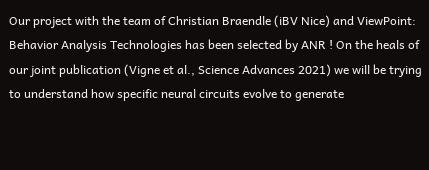Our project with the team of Christian Braendle (iBV Nice) and ViewPoint: Behavior Analysis Technologies has been selected by ANR ! On the heals of our joint publication (Vigne et al., Science Advances 2021) we will be trying to understand how specific neural circuits evolve to generate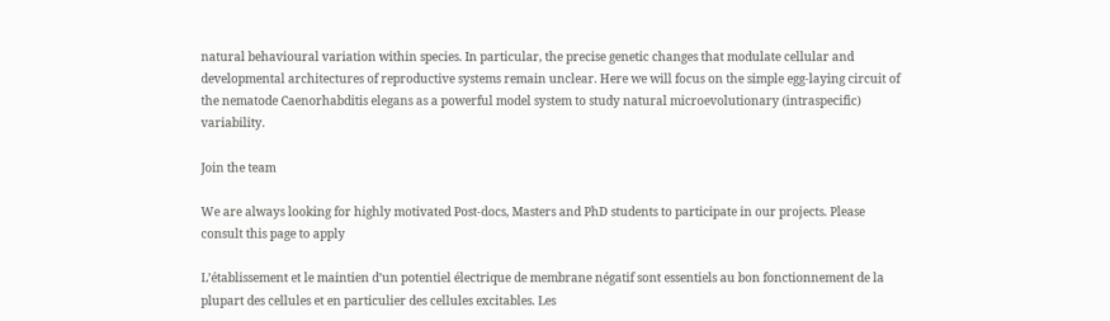natural behavioural variation within species. In particular, the precise genetic changes that modulate cellular and developmental architectures of reproductive systems remain unclear. Here we will focus on the simple egg-laying circuit of the nematode Caenorhabditis elegans as a powerful model system to study natural microevolutionary (intraspecific) variability.

Join the team

We are always looking for highly motivated Post-docs, Masters and PhD students to participate in our projects. Please consult this page to apply

L’établissement et le maintien d’un potentiel électrique de membrane négatif sont essentiels au bon fonctionnement de la plupart des cellules et en particulier des cellules excitables. Les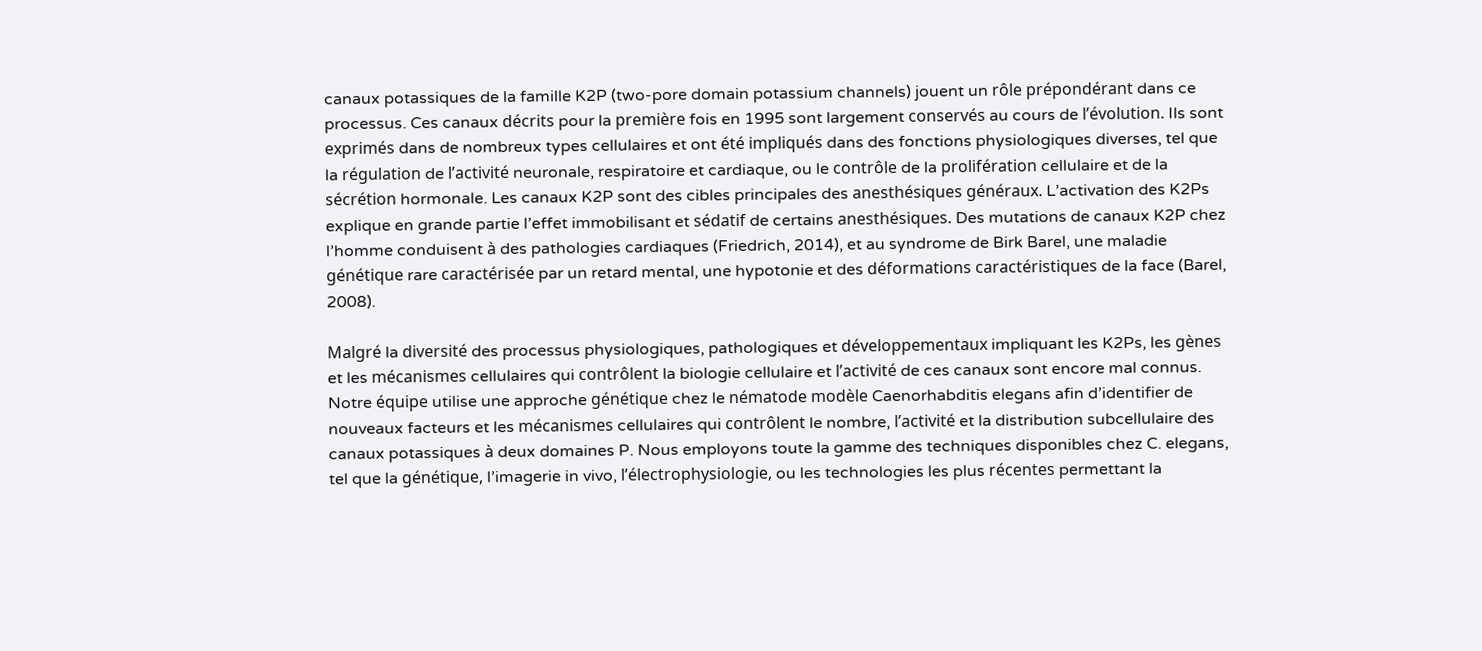canaux potassiques de la famille K2P (two-pore domain potassium channels) jouent un rôle prépondérant dans ce processus. Ces canaux décrits pour la première fois en 1995 sont largement conservés au cours de l’évolution. Ils sont exprimés dans de nombreux types cellulaires et ont été impliqués dans des fonctions physiologiques diverses, tel que la régulation de l’activité neuronale, respiratoire et cardiaque, ou le contrôle de la prolifération cellulaire et de la sécrétion hormonale. Les canaux K2P sont des cibles principales des anesthésiques généraux. L’activation des K2Ps explique en grande partie l’effet immobilisant et sédatif de certains anesthésiques. Des mutations de canaux K2P chez l’homme conduisent à des pathologies cardiaques (Friedrich, 2014), et au syndrome de Birk Barel, une maladie génétique rare caractérisée par un retard mental, une hypotonie et des déformations caractéristiques de la face (Barel, 2008).

Malgré la diversité des processus physiologiques, pathologiques et développementaux impliquant les K2Ps, les gènes et les mécanismes cellulaires qui contrôlent la biologie cellulaire et l’activité de ces canaux sont encore mal connus. Notre équipe utilise une approche génétique chez le nématode modèle Caenorhabditis elegans afin d’identifier de nouveaux facteurs et les mécanismes cellulaires qui contrôlent le nombre, l’activité et la distribution subcellulaire des canaux potassiques à deux domaines P. Nous employons toute la gamme des techniques disponibles chez C. elegans, tel que la génétique, l’imagerie in vivo, l’électrophysiologie, ou les technologies les plus récentes permettant la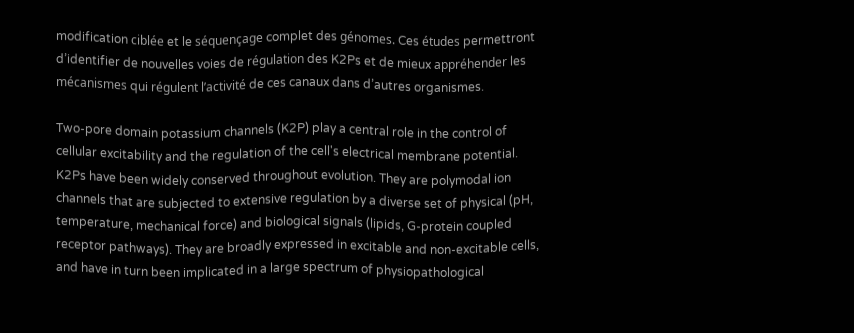modification ciblée et le séquençage complet des génomes. Ces études permettront d’identifier de nouvelles voies de régulation des K2Ps et de mieux appréhender les mécanismes qui régulent l’activité de ces canaux dans d’autres organismes.

Two-pore domain potassium channels (K2P) play a central role in the control of cellular excitability and the regulation of the cell's electrical membrane potential. K2Ps have been widely conserved throughout evolution. They are polymodal ion channels that are subjected to extensive regulation by a diverse set of physical (pH, temperature, mechanical force) and biological signals (lipids, G-protein coupled receptor pathways). They are broadly expressed in excitable and non-excitable cells, and have in turn been implicated in a large spectrum of physiopathological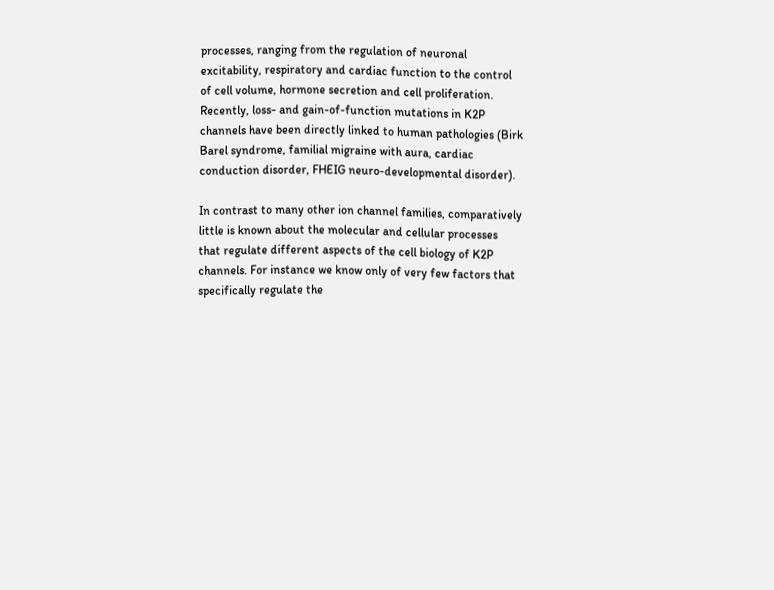processes, ranging from the regulation of neuronal excitability, respiratory and cardiac function to the control of cell volume, hormone secretion and cell proliferation. Recently, loss- and gain-of-function mutations in K2P channels have been directly linked to human pathologies (Birk Barel syndrome, familial migraine with aura, cardiac conduction disorder, FHEIG neuro-developmental disorder).

In contrast to many other ion channel families, comparatively little is known about the molecular and cellular processes that regulate different aspects of the cell biology of K2P channels. For instance we know only of very few factors that specifically regulate the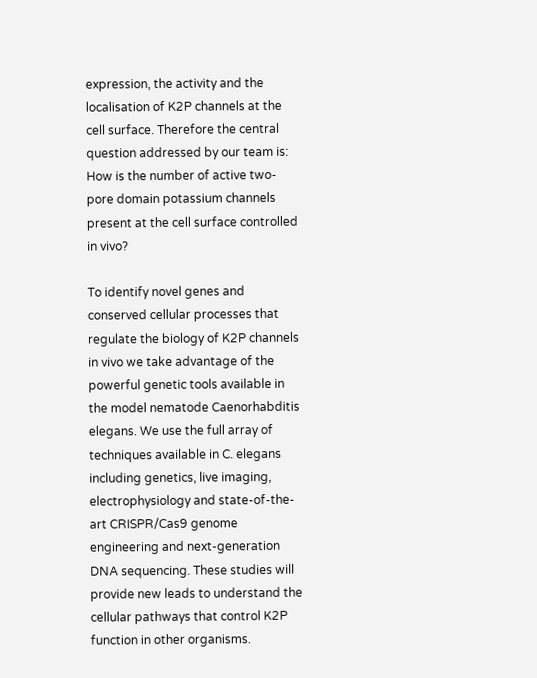expression, the activity and the localisation of K2P channels at the cell surface. Therefore the central question addressed by our team is: How is the number of active two-pore domain potassium channels present at the cell surface controlled in vivo?

To identify novel genes and conserved cellular processes that regulate the biology of K2P channels in vivo we take advantage of the powerful genetic tools available in the model nematode Caenorhabditis elegans. We use the full array of techniques available in C. elegans including genetics, live imaging, electrophysiology and state-of-the-art CRISPR/Cas9 genome engineering and next-generation DNA sequencing. These studies will provide new leads to understand the cellular pathways that control K2P function in other organisms.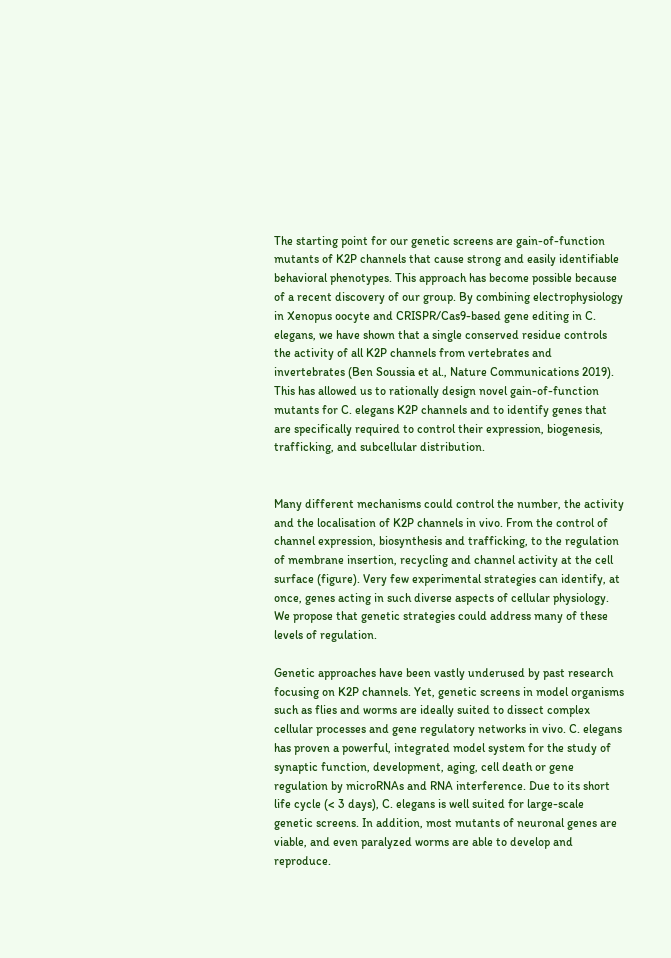The starting point for our genetic screens are gain-of-function mutants of K2P channels that cause strong and easily identifiable behavioral phenotypes. This approach has become possible because of a recent discovery of our group. By combining electrophysiology in Xenopus oocyte and CRISPR/Cas9-based gene editing in C. elegans, we have shown that a single conserved residue controls the activity of all K2P channels from vertebrates and invertebrates (Ben Soussia et al., Nature Communications 2019). This has allowed us to rationally design novel gain-of-function mutants for C. elegans K2P channels and to identify genes that are specifically required to control their expression, biogenesis, trafficking, and subcellular distribution.


Many different mechanisms could control the number, the activity and the localisation of K2P channels in vivo. From the control of channel expression, biosynthesis and trafficking, to the regulation of membrane insertion, recycling and channel activity at the cell surface (figure). Very few experimental strategies can identify, at once, genes acting in such diverse aspects of cellular physiology. We propose that genetic strategies could address many of these levels of regulation.

Genetic approaches have been vastly underused by past research focusing on K2P channels. Yet, genetic screens in model organisms such as flies and worms are ideally suited to dissect complex cellular processes and gene regulatory networks in vivo. C. elegans has proven a powerful, integrated model system for the study of synaptic function, development, aging, cell death or gene regulation by microRNAs and RNA interference. Due to its short life cycle (< 3 days), C. elegans is well suited for large-scale genetic screens. In addition, most mutants of neuronal genes are viable, and even paralyzed worms are able to develop and reproduce.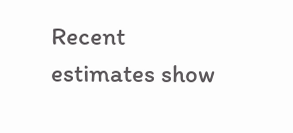Recent estimates show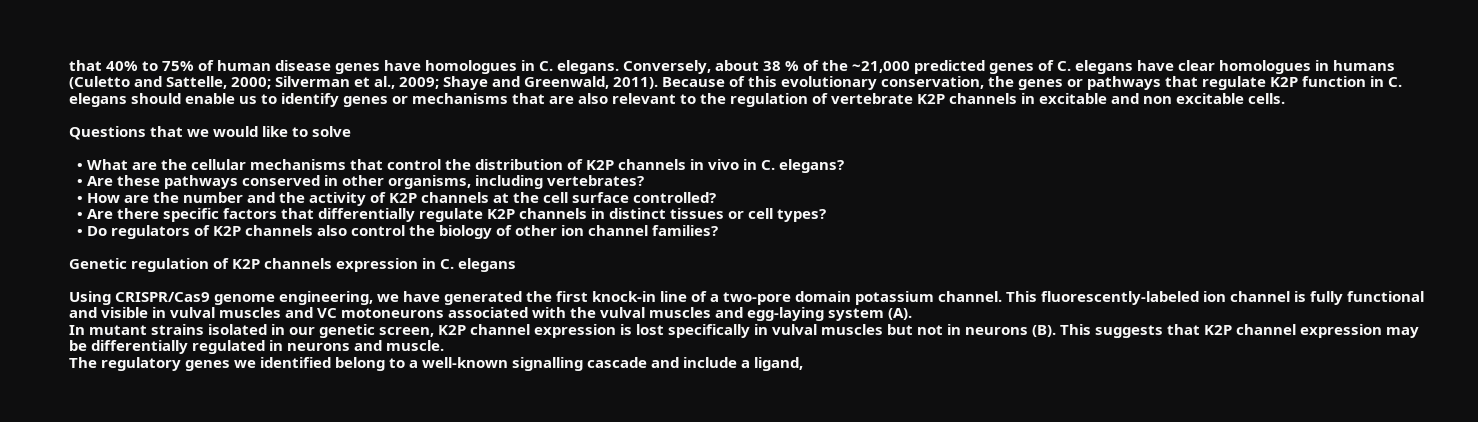that 40% to 75% of human disease genes have homologues in C. elegans. Conversely, about 38 % of the ~21,000 predicted genes of C. elegans have clear homologues in humans (Culetto and Sattelle, 2000; Silverman et al., 2009; Shaye and Greenwald, 2011). Because of this evolutionary conservation, the genes or pathways that regulate K2P function in C. elegans should enable us to identify genes or mechanisms that are also relevant to the regulation of vertebrate K2P channels in excitable and non excitable cells.

Questions that we would like to solve

  • What are the cellular mechanisms that control the distribution of K2P channels in vivo in C. elegans?
  • Are these pathways conserved in other organisms, including vertebrates?
  • How are the number and the activity of K2P channels at the cell surface controlled?
  • Are there specific factors that differentially regulate K2P channels in distinct tissues or cell types?
  • Do regulators of K2P channels also control the biology of other ion channel families?

Genetic regulation of K2P channels expression in C. elegans

Using CRISPR/Cas9 genome engineering, we have generated the first knock-in line of a two-pore domain potassium channel. This fluorescently-labeled ion channel is fully functional and visible in vulval muscles and VC motoneurons associated with the vulval muscles and egg-laying system (A).
In mutant strains isolated in our genetic screen, K2P channel expression is lost specifically in vulval muscles but not in neurons (B). This suggests that K2P channel expression may be differentially regulated in neurons and muscle.
The regulatory genes we identified belong to a well-known signalling cascade and include a ligand,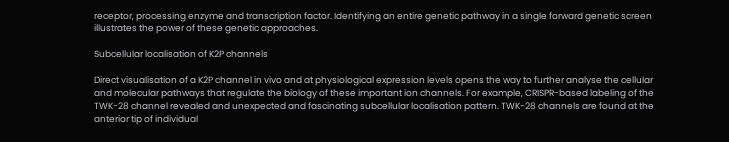receptor, processing enzyme and transcription factor. Identifying an entire genetic pathway in a single forward genetic screen illustrates the power of these genetic approaches.

Subcellular localisation of K2P channels

Direct visualisation of a K2P channel in vivo and at physiological expression levels opens the way to further analyse the cellular and molecular pathways that regulate the biology of these important ion channels. For example, CRISPR-based labeling of the TWK-28 channel revealed and unexpected and fascinating subcellular localisation pattern. TWK-28 channels are found at the anterior tip of individual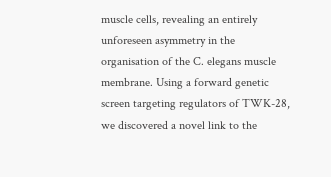muscle cells, revealing an entirely unforeseen asymmetry in the organisation of the C. elegans muscle membrane. Using a forward genetic screen targeting regulators of TWK-28, we discovered a novel link to the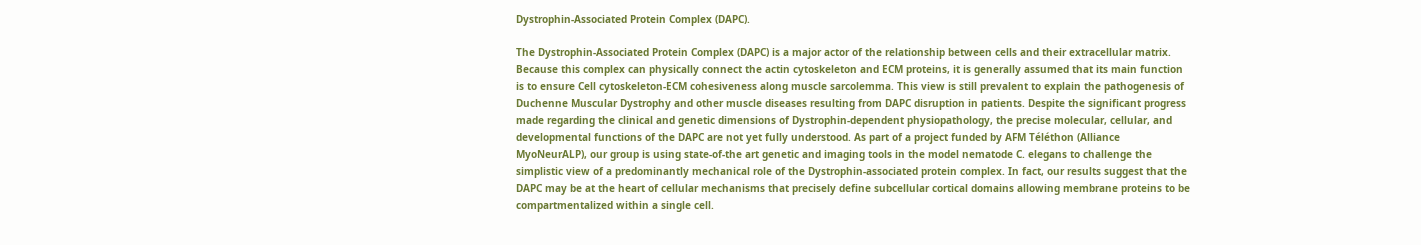Dystrophin-Associated Protein Complex (DAPC).

The Dystrophin-Associated Protein Complex (DAPC) is a major actor of the relationship between cells and their extracellular matrix. Because this complex can physically connect the actin cytoskeleton and ECM proteins, it is generally assumed that its main function is to ensure Cell cytoskeleton-ECM cohesiveness along muscle sarcolemma. This view is still prevalent to explain the pathogenesis of Duchenne Muscular Dystrophy and other muscle diseases resulting from DAPC disruption in patients. Despite the significant progress made regarding the clinical and genetic dimensions of Dystrophin-dependent physiopathology, the precise molecular, cellular, and developmental functions of the DAPC are not yet fully understood. As part of a project funded by AFM Téléthon (Alliance MyoNeurALP), our group is using state-of-the art genetic and imaging tools in the model nematode C. elegans to challenge the simplistic view of a predominantly mechanical role of the Dystrophin-associated protein complex. In fact, our results suggest that the DAPC may be at the heart of cellular mechanisms that precisely define subcellular cortical domains allowing membrane proteins to be compartmentalized within a single cell.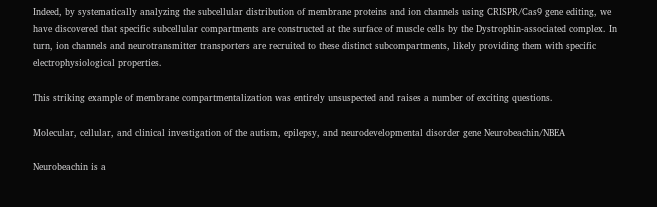Indeed, by systematically analyzing the subcellular distribution of membrane proteins and ion channels using CRISPR/Cas9 gene editing, we have discovered that specific subcellular compartments are constructed at the surface of muscle cells by the Dystrophin-associated complex. In turn, ion channels and neurotransmitter transporters are recruited to these distinct subcompartments, likely providing them with specific electrophysiological properties.

This striking example of membrane compartmentalization was entirely unsuspected and raises a number of exciting questions.

Molecular, cellular, and clinical investigation of the autism, epilepsy, and neurodevelopmental disorder gene Neurobeachin/NBEA

Neurobeachin is a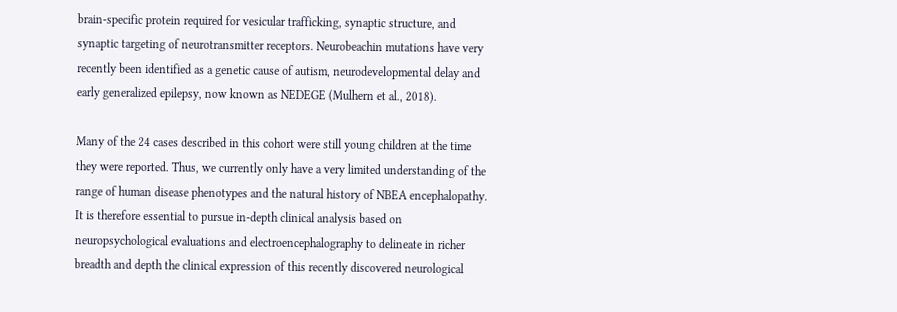brain-specific protein required for vesicular trafficking, synaptic structure, and synaptic targeting of neurotransmitter receptors. Neurobeachin mutations have very recently been identified as a genetic cause of autism, neurodevelopmental delay and early generalized epilepsy, now known as NEDEGE (Mulhern et al., 2018).

Many of the 24 cases described in this cohort were still young children at the time they were reported. Thus, we currently only have a very limited understanding of the range of human disease phenotypes and the natural history of NBEA encephalopathy. It is therefore essential to pursue in-depth clinical analysis based on neuropsychological evaluations and electroencephalography to delineate in richer breadth and depth the clinical expression of this recently discovered neurological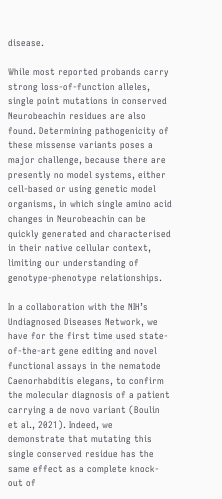disease.

While most reported probands carry strong loss-of-function alleles, single point mutations in conserved Neurobeachin residues are also found. Determining pathogenicity of these missense variants poses a major challenge, because there are presently no model systems, either cell-based or using genetic model organisms, in which single amino acid changes in Neurobeachin can be quickly generated and characterised in their native cellular context, limiting our understanding of genotype-phenotype relationships.

In a collaboration with the NIH’s Undiagnosed Diseases Network, we have for the first time used state-of-the-art gene editing and novel functional assays in the nematode Caenorhabditis elegans, to confirm the molecular diagnosis of a patient carrying a de novo variant (Boulin et al., 2021). Indeed, we demonstrate that mutating this single conserved residue has the same effect as a complete knock-out of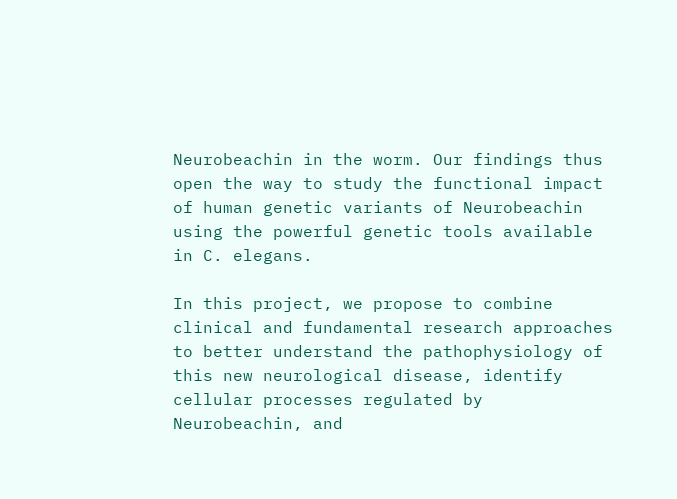Neurobeachin in the worm. Our findings thus open the way to study the functional impact of human genetic variants of Neurobeachin using the powerful genetic tools available in C. elegans.

In this project, we propose to combine clinical and fundamental research approaches to better understand the pathophysiology of this new neurological disease, identify cellular processes regulated by Neurobeachin, and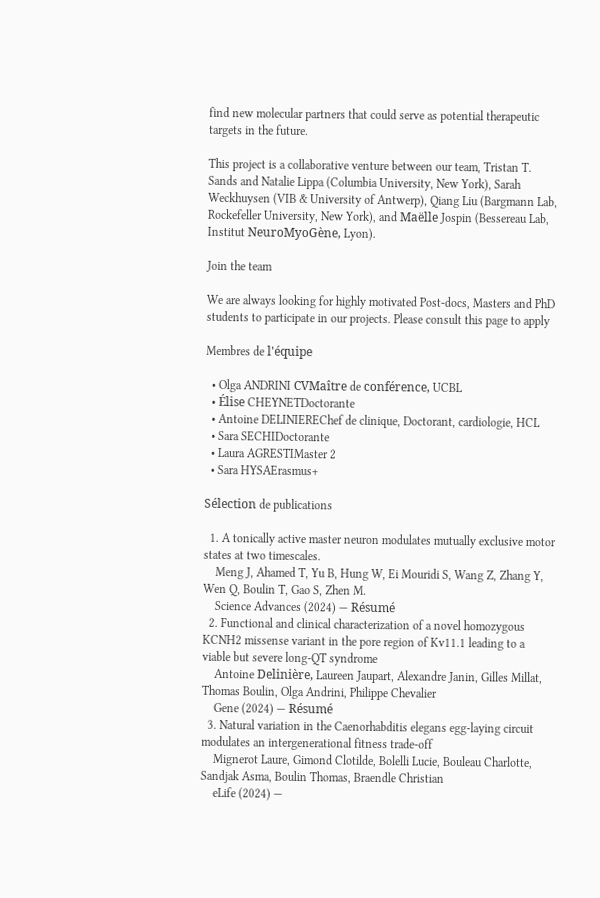find new molecular partners that could serve as potential therapeutic targets in the future.

This project is a collaborative venture between our team, Tristan T. Sands and Natalie Lippa (Columbia University, New York), Sarah Weckhuysen (VIB & University of Antwerp), Qiang Liu (Bargmann Lab, Rockefeller University, New York), and Maëlle Jospin (Bessereau Lab, Institut NeuroMyoGène, Lyon).

Join the team

We are always looking for highly motivated Post-docs, Masters and PhD students to participate in our projects. Please consult this page to apply

Membres de l'équipe

  • Olga ANDRINI CVMaître de conférence, UCBL
  • Élise CHEYNETDoctorante
  • Antoine DELINIEREChef de clinique, Doctorant, cardiologie, HCL
  • Sara SECHIDoctorante
  • Laura AGRESTIMaster 2
  • Sara HYSAErasmus+

Sélection de publications

  1. A tonically active master neuron modulates mutually exclusive motor states at two timescales.
    Meng J, Ahamed T, Yu B, Hung W, Ei Mouridi S, Wang Z, Zhang Y, Wen Q, Boulin T, Gao S, Zhen M.
    Science Advances (2024) — Résumé
  2. Functional and clinical characterization of a novel homozygous KCNH2 missense variant in the pore region of Kv11.1 leading to a viable but severe long-QT syndrome
    Antoine Delinière, Laureen Jaupart, Alexandre Janin, Gilles Millat, Thomas Boulin, Olga Andrini, Philippe Chevalier
    Gene (2024) — Résumé
  3. Natural variation in the Caenorhabditis elegans egg-laying circuit modulates an intergenerational fitness trade-off
    Mignerot Laure, Gimond Clotilde, Bolelli Lucie, Bouleau Charlotte, Sandjak Asma, Boulin Thomas, Braendle Christian
    eLife (2024) —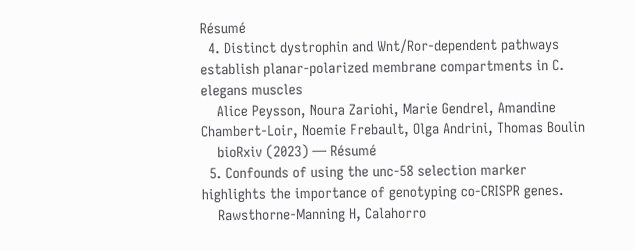Résumé
  4. Distinct dystrophin and Wnt/Ror-dependent pathways establish planar-polarized membrane compartments in C. elegans muscles
    Alice Peysson, Noura Zariohi, Marie Gendrel, Amandine Chambert-Loir, Noemie Frebault, Olga Andrini, Thomas Boulin
    bioRxiv (2023) — Résumé
  5. Confounds of using the unc-58 selection marker highlights the importance of genotyping co-CRISPR genes.
    Rawsthorne-Manning H, Calahorro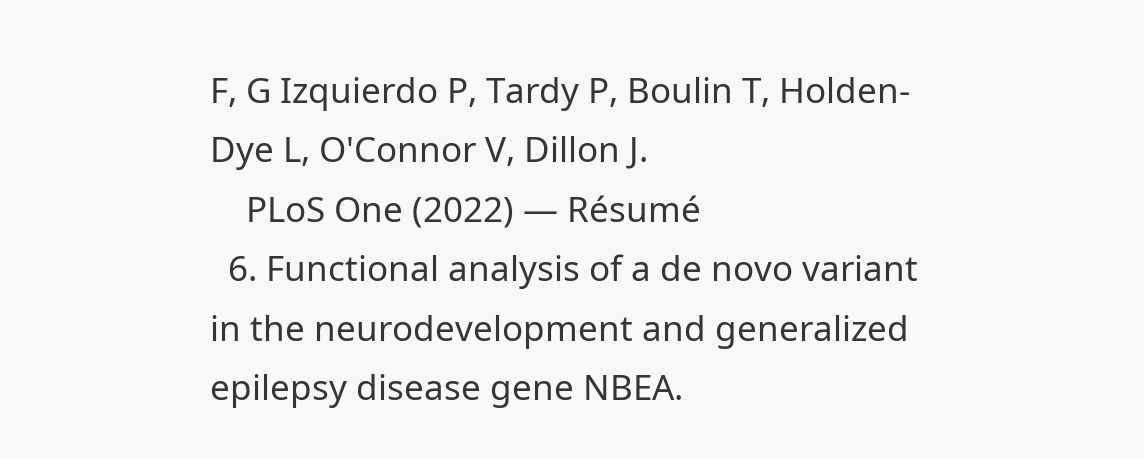F, G Izquierdo P, Tardy P, Boulin T, Holden-Dye L, O'Connor V, Dillon J.
    PLoS One (2022) — Résumé
  6. Functional analysis of a de novo variant in the neurodevelopment and generalized epilepsy disease gene NBEA.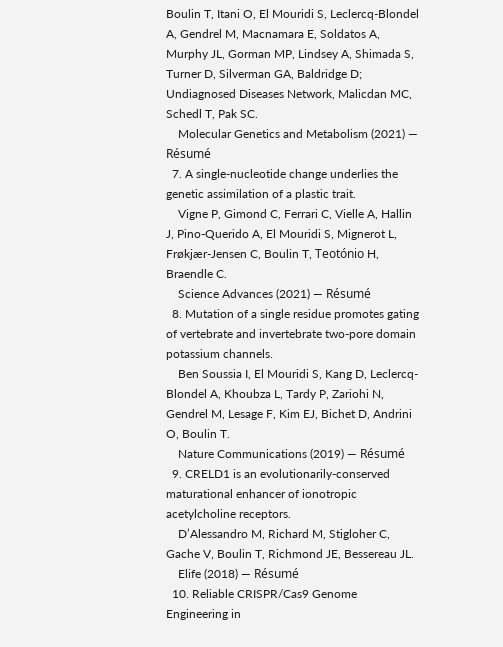Boulin T, Itani O, El Mouridi S, Leclercq-Blondel A, Gendrel M, Macnamara E, Soldatos A, Murphy JL, Gorman MP, Lindsey A, Shimada S, Turner D, Silverman GA, Baldridge D; Undiagnosed Diseases Network, Malicdan MC, Schedl T, Pak SC.
    Molecular Genetics and Metabolism (2021) — Résumé
  7. A single-nucleotide change underlies the genetic assimilation of a plastic trait.
    Vigne P, Gimond C, Ferrari C, Vielle A, Hallin J, Pino-Querido A, El Mouridi S, Mignerot L, Frøkjær-Jensen C, Boulin T, Teotónio H, Braendle C.
    Science Advances (2021) — Résumé
  8. Mutation of a single residue promotes gating of vertebrate and invertebrate two-pore domain potassium channels.
    Ben Soussia I, El Mouridi S, Kang D, Leclercq-Blondel A, Khoubza L, Tardy P, Zariohi N, Gendrel M, Lesage F, Kim EJ, Bichet D, Andrini O, Boulin T.
    Nature Communications (2019) — Résumé
  9. CRELD1 is an evolutionarily-conserved maturational enhancer of ionotropic acetylcholine receptors.
    D’Alessandro M, Richard M, Stigloher C, Gache V, Boulin T, Richmond JE, Bessereau JL.
    Elife (2018) — Résumé
  10. Reliable CRISPR/Cas9 Genome Engineering in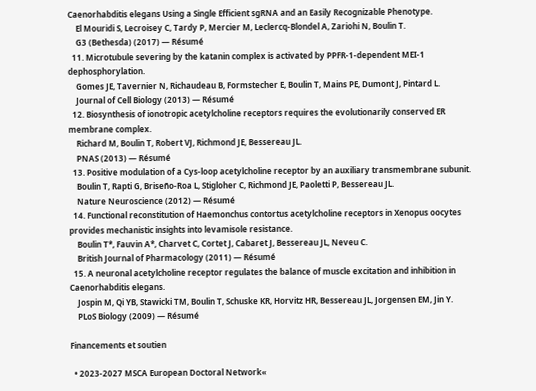Caenorhabditis elegans Using a Single Efficient sgRNA and an Easily Recognizable Phenotype.
    El Mouridi S, Lecroisey C, Tardy P, Mercier M, Leclercq-Blondel A, Zariohi N, Boulin T.
    G3 (Bethesda) (2017) — Résumé
  11. Microtubule severing by the katanin complex is activated by PPFR-1-dependent MEI-1 dephosphorylation.
    Gomes JE, Tavernier N, Richaudeau B, Formstecher E, Boulin T, Mains PE, Dumont J, Pintard L.
    Journal of Cell Biology (2013) — Résumé
  12. Biosynthesis of ionotropic acetylcholine receptors requires the evolutionarily conserved ER membrane complex.
    Richard M, Boulin T, Robert VJ, Richmond JE, Bessereau JL.
    PNAS (2013) — Résumé
  13. Positive modulation of a Cys-loop acetylcholine receptor by an auxiliary transmembrane subunit.
    Boulin T, Rapti G, Briseño-Roa L, Stigloher C, Richmond JE, Paoletti P, Bessereau JL.
    Nature Neuroscience (2012) — Résumé
  14. Functional reconstitution of Haemonchus contortus acetylcholine receptors in Xenopus oocytes provides mechanistic insights into levamisole resistance.
    Boulin T*, Fauvin A*, Charvet C, Cortet J, Cabaret J, Bessereau JL, Neveu C.
    British Journal of Pharmacology (2011) — Résumé
  15. A neuronal acetylcholine receptor regulates the balance of muscle excitation and inhibition in Caenorhabditis elegans.
    Jospin M, Qi YB, Stawicki TM, Boulin T, Schuske KR, Horvitz HR, Bessereau JL, Jorgensen EM, Jin Y.
    PLoS Biology (2009) — Résumé

Financements et soutien

  • 2023-2027 MSCA European Doctoral Network«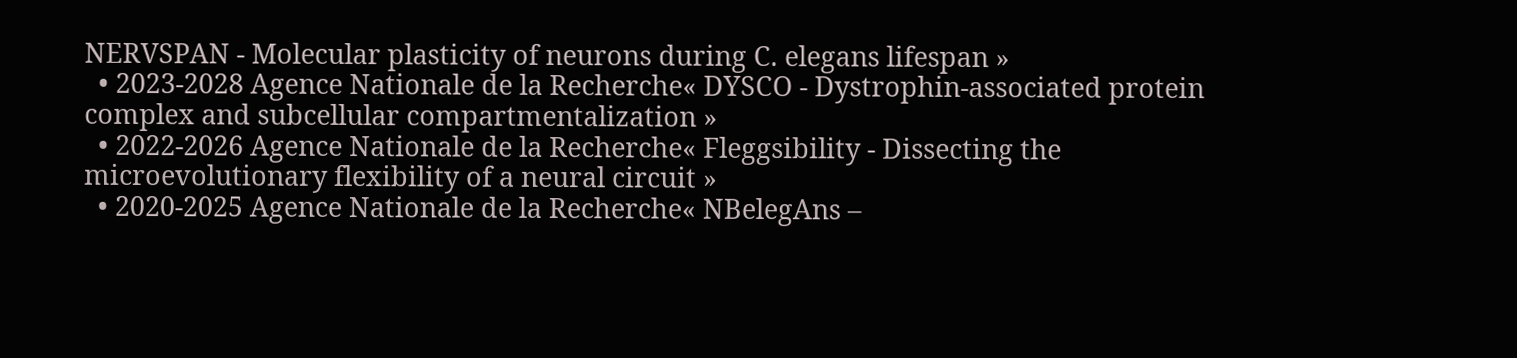NERVSPAN - Molecular plasticity of neurons during C. elegans lifespan »
  • 2023-2028 Agence Nationale de la Recherche« DYSCO - Dystrophin-associated protein complex and subcellular compartmentalization »
  • 2022-2026 Agence Nationale de la Recherche« Fleggsibility - Dissecting the microevolutionary flexibility of a neural circuit »
  • 2020-2025 Agence Nationale de la Recherche« NBelegAns –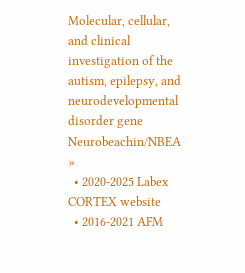Molecular, cellular, and clinical investigation of the autism, epilepsy, and neurodevelopmental disorder gene Neurobeachin/NBEA »
  • 2020-2025 Labex CORTEX website
  • 2016-2021 AFM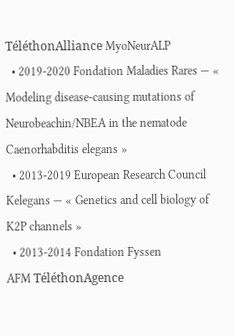TéléthonAlliance MyoNeurALP
  • 2019-2020 Fondation Maladies Rares — « Modeling disease-causing mutations of Neurobeachin/NBEA in the nematode Caenorhabditis elegans »
  • 2013-2019 European Research Council Kelegans — « Genetics and cell biology of K2P channels »
  • 2013-2014 Fondation Fyssen
AFM TéléthonAgence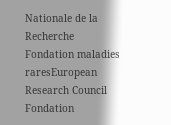Nationale de la Recherche
Fondation maladies raresEuropean Research Council
Fondation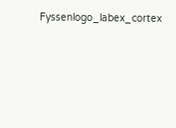Fyssenlogo_labex_cortex